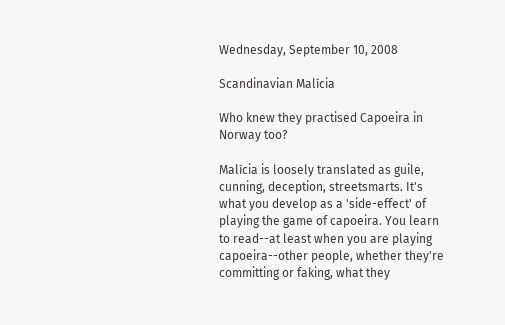Wednesday, September 10, 2008

Scandinavian Malícia

Who knew they practised Capoeira in Norway too?

Malícia is loosely translated as guile, cunning, deception, streetsmarts. It's what you develop as a 'side-effect' of playing the game of capoeira. You learn to read--at least when you are playing capoeira--other people, whether they're committing or faking, what they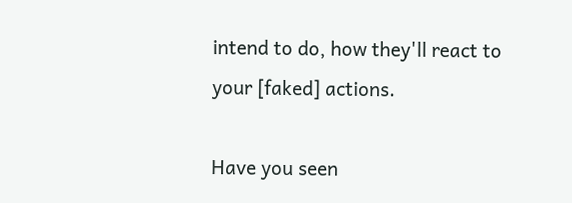intend to do, how they'll react to your [faked] actions.

Have you seen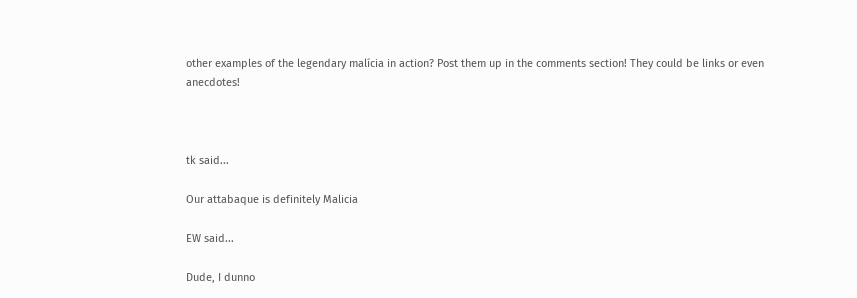other examples of the legendary malícia in action? Post them up in the comments section! They could be links or even anecdotes!



tk said...

Our attabaque is definitely Malicia

EW said...

Dude, I dunno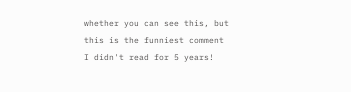whether you can see this, but this is the funniest comment I didn't read for 5 years!